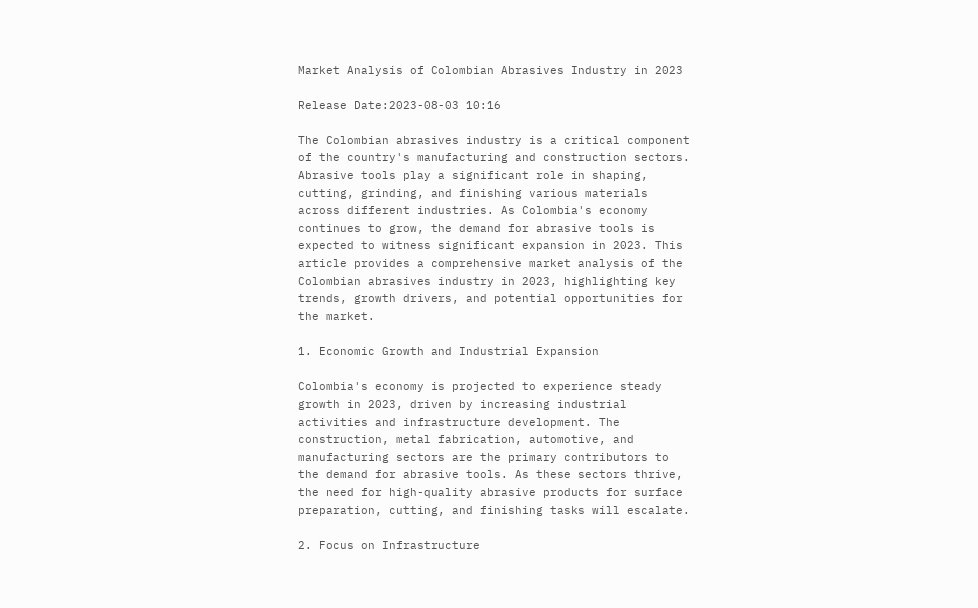Market Analysis of Colombian Abrasives Industry in 2023

Release Date:2023-08-03 10:16

The Colombian abrasives industry is a critical component of the country's manufacturing and construction sectors. Abrasive tools play a significant role in shaping, cutting, grinding, and finishing various materials across different industries. As Colombia's economy continues to grow, the demand for abrasive tools is expected to witness significant expansion in 2023. This article provides a comprehensive market analysis of the Colombian abrasives industry in 2023, highlighting key trends, growth drivers, and potential opportunities for the market.

1. Economic Growth and Industrial Expansion

Colombia's economy is projected to experience steady growth in 2023, driven by increasing industrial activities and infrastructure development. The construction, metal fabrication, automotive, and manufacturing sectors are the primary contributors to the demand for abrasive tools. As these sectors thrive, the need for high-quality abrasive products for surface preparation, cutting, and finishing tasks will escalate.

2. Focus on Infrastructure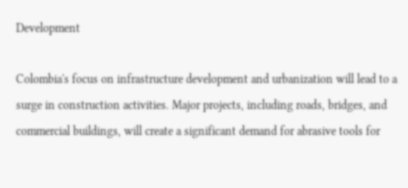Development

Colombia's focus on infrastructure development and urbanization will lead to a surge in construction activities. Major projects, including roads, bridges, and commercial buildings, will create a significant demand for abrasive tools for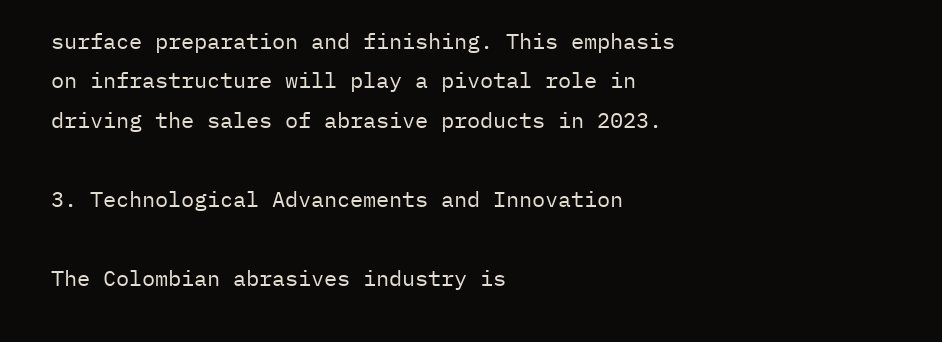surface preparation and finishing. This emphasis on infrastructure will play a pivotal role in driving the sales of abrasive products in 2023.

3. Technological Advancements and Innovation

The Colombian abrasives industry is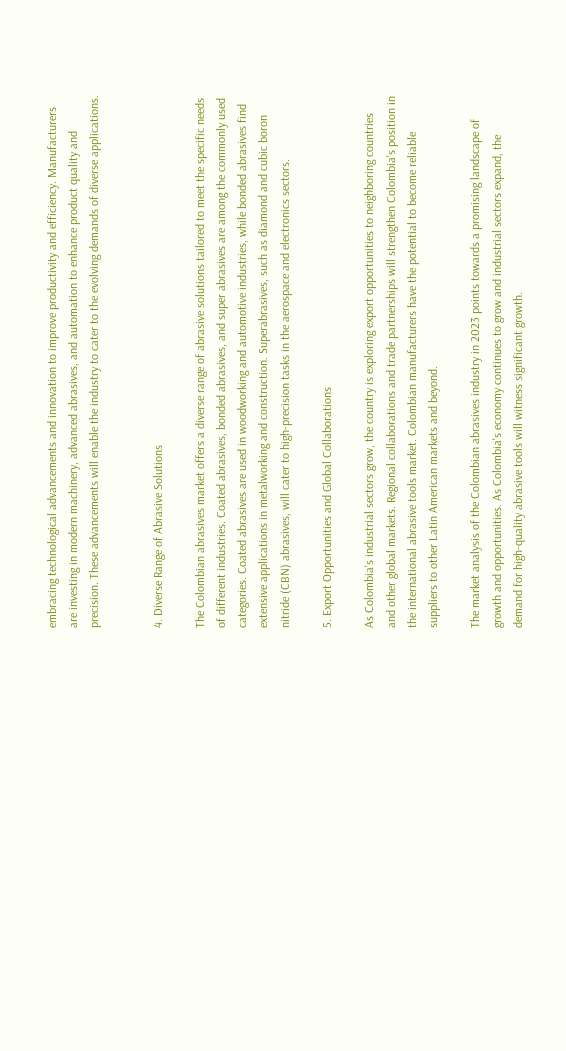embracing technological advancements and innovation to improve productivity and efficiency. Manufacturers are investing in modern machinery, advanced abrasives, and automation to enhance product quality and precision. These advancements will enable the industry to cater to the evolving demands of diverse applications.


4. Diverse Range of Abrasive Solutions

The Colombian abrasives market offers a diverse range of abrasive solutions tailored to meet the specific needs of different industries. Coated abrasives, bonded abrasives, and super abrasives are among the commonly used categories. Coated abrasives are used in woodworking and automotive industries, while bonded abrasives find extensive applications in metalworking and construction. Superabrasives, such as diamond and cubic boron nitride (CBN) abrasives, will cater to high-precision tasks in the aerospace and electronics sectors.

5. Export Opportunities and Global Collaborations

As Colombia's industrial sectors grow, the country is exploring export opportunities to neighboring countries and other global markets. Regional collaborations and trade partnerships will strengthen Colombia's position in the international abrasive tools market. Colombian manufacturers have the potential to become reliable suppliers to other Latin American markets and beyond.

The market analysis of the Colombian abrasives industry in 2023 points towards a promising landscape of growth and opportunities. As Colombia's economy continues to grow and industrial sectors expand, the demand for high-quality abrasive tools will witness significant growth.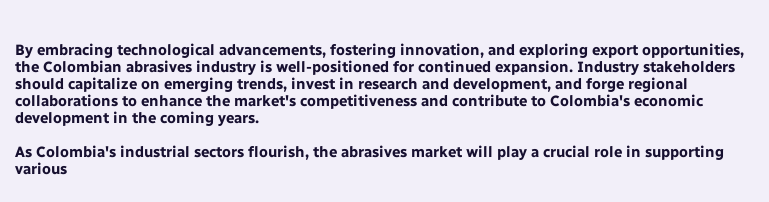By embracing technological advancements, fostering innovation, and exploring export opportunities, the Colombian abrasives industry is well-positioned for continued expansion. Industry stakeholders should capitalize on emerging trends, invest in research and development, and forge regional collaborations to enhance the market's competitiveness and contribute to Colombia's economic development in the coming years.

As Colombia's industrial sectors flourish, the abrasives market will play a crucial role in supporting various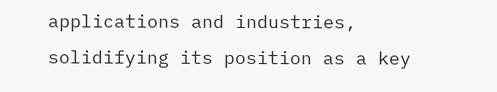applications and industries, solidifying its position as a key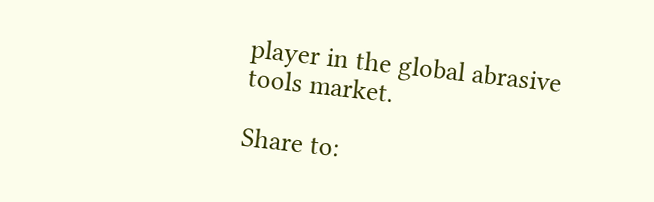player in the global abrasive tools market.

Share to: